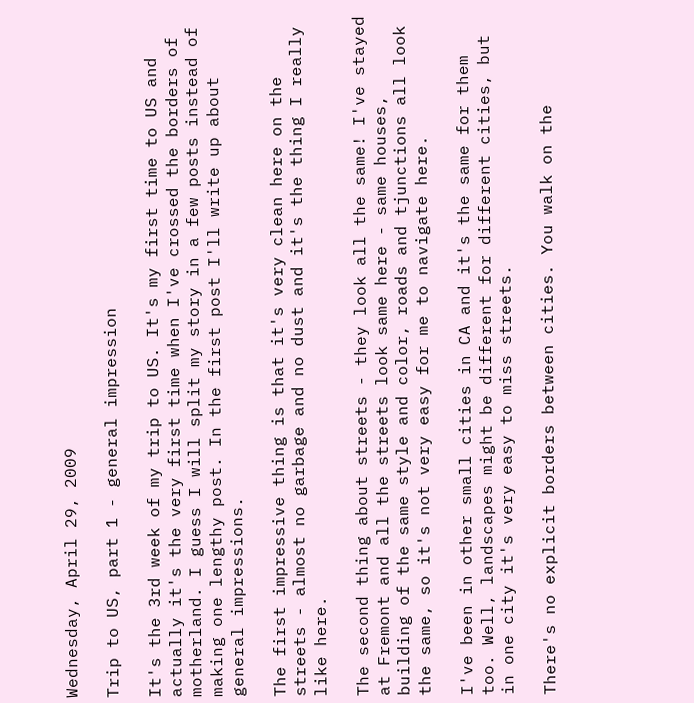Wednesday, April 29, 2009

Trip to US, part 1 - general impression

It's the 3rd week of my trip to US. It's my first time to US and actually it's the very first time when I've crossed the borders of motherland. I guess I will split my story in a few posts instead of making one lengthy post. In the first post I'll write up about general impressions.

The first impressive thing is that it's very clean here on the streets - almost no garbage and no dust and it's the thing I really like here.

The second thing about streets - they look all the same! I've stayed at Fremont and all the streets look same here - same houses, building of the same style and color, roads and tjunctions all look the same, so it's not very easy for me to navigate here.

I've been in other small cities in CA and it's the same for them too. Well, landscapes might be different for different cities, but in one city it's very easy to miss streets.

There's no explicit borders between cities. You walk on the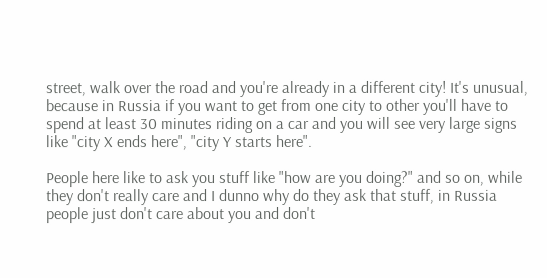street, walk over the road and you're already in a different city! It's unusual, because in Russia if you want to get from one city to other you'll have to spend at least 30 minutes riding on a car and you will see very large signs like "city X ends here", "city Y starts here".

People here like to ask you stuff like "how are you doing?" and so on, while they don't really care and I dunno why do they ask that stuff, in Russia people just don't care about you and don't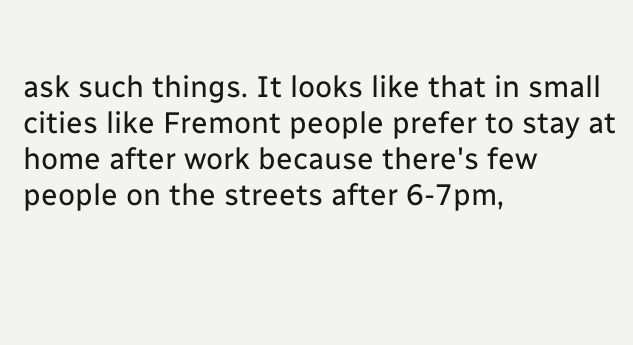ask such things. It looks like that in small cities like Fremont people prefer to stay at home after work because there's few people on the streets after 6-7pm,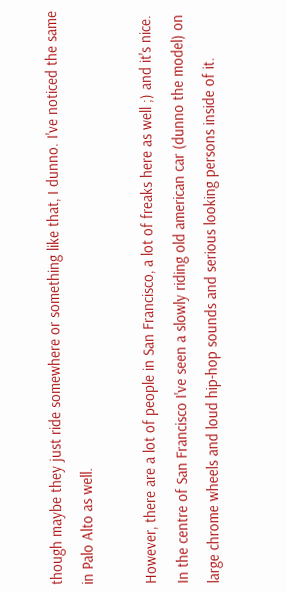though maybe they just ride somewhere or something like that, I dunno. I've noticed the same in Palo Alto as well.

However, there are a lot of people in San Francisco, a lot of freaks here as well ;) and it's nice. In the centre of San Francisco I've seen a slowly riding old american car (dunno the model) on large chrome wheels and loud hip-hop sounds and serious looking persons inside of it.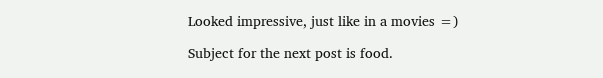Looked impressive, just like in a movies =)

Subject for the next post is food.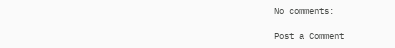No comments:

Post a Comment